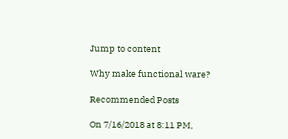Jump to content

Why make functional ware?

Recommended Posts

On 7/16/2018 at 8:11 PM,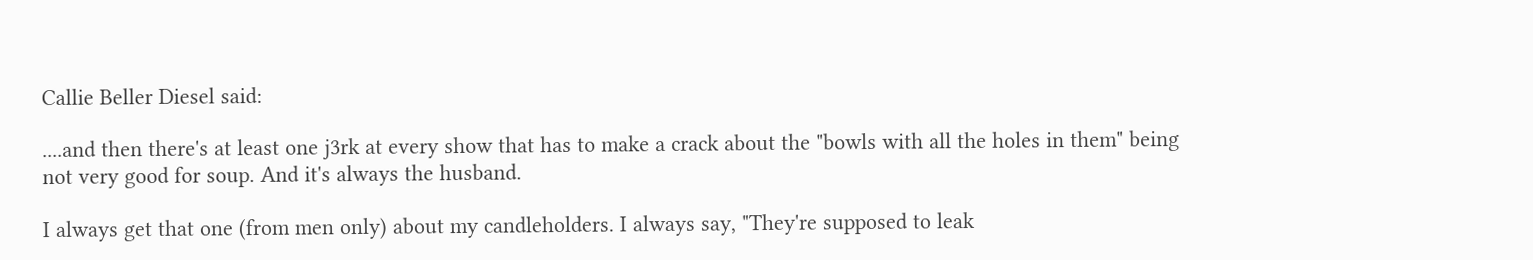Callie Beller Diesel said:

....and then there's at least one j3rk at every show that has to make a crack about the "bowls with all the holes in them" being not very good for soup. And it's always the husband.

I always get that one (from men only) about my candleholders. I always say, "They're supposed to leak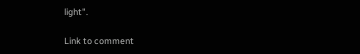light".

Link to comment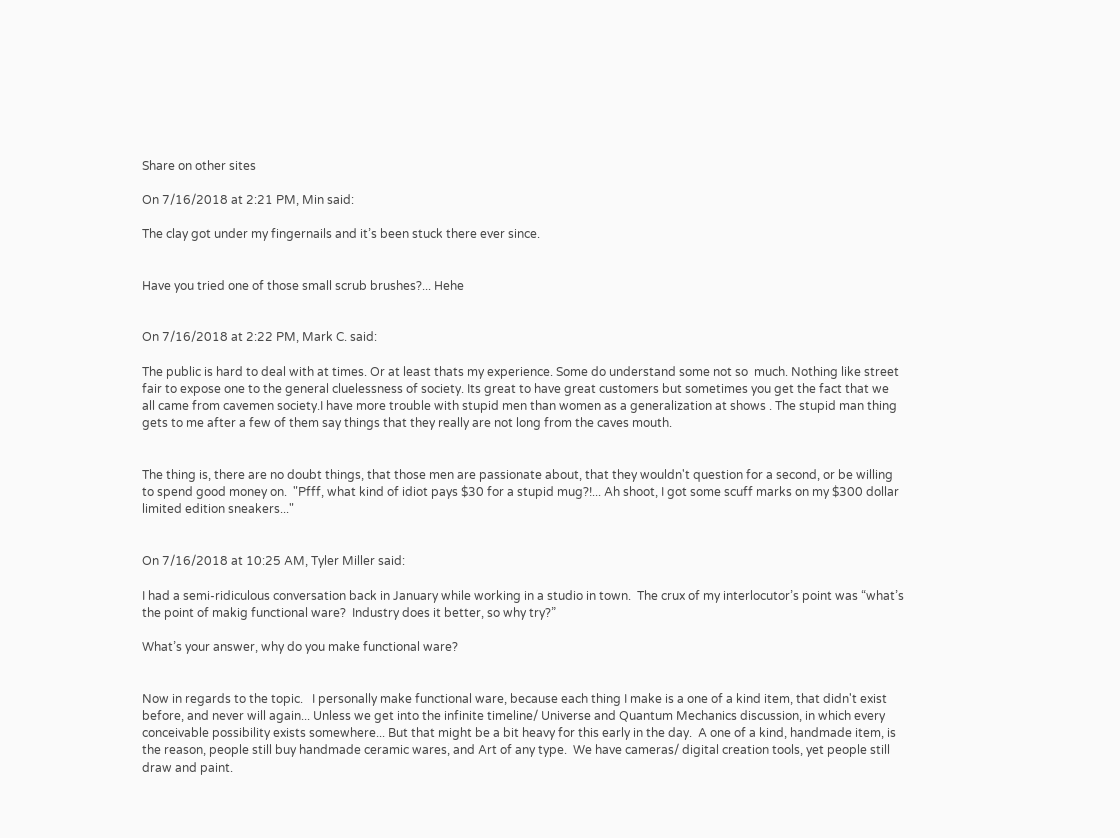Share on other sites

On 7/16/2018 at 2:21 PM, Min said:

The clay got under my fingernails and it’s been stuck there ever since.


Have you tried one of those small scrub brushes?... Hehe


On 7/16/2018 at 2:22 PM, Mark C. said:

The public is hard to deal with at times. Or at least thats my experience. Some do understand some not so  much. Nothing like street fair to expose one to the general cluelessness of society. Its great to have great customers but sometimes you get the fact that we all came from cavemen society.I have more trouble with stupid men than women as a generalization at shows . The stupid man thing gets to me after a few of them say things that they really are not long from the caves mouth.


The thing is, there are no doubt things, that those men are passionate about, that they wouldn't question for a second, or be willing to spend good money on.  "Pfff, what kind of idiot pays $30 for a stupid mug?!... Ah shoot, I got some scuff marks on my $300 dollar limited edition sneakers..."


On 7/16/2018 at 10:25 AM, Tyler Miller said:

I had a semi-ridiculous conversation back in January while working in a studio in town.  The crux of my interlocutor’s point was “what’s the point of makig functional ware?  Industry does it better, so why try?”

What’s your answer, why do you make functional ware?


Now in regards to the topic.   I personally make functional ware, because each thing I make is a one of a kind item, that didn't exist before, and never will again... Unless we get into the infinite timeline/ Universe and Quantum Mechanics discussion, in which every conceivable possibility exists somewhere... But that might be a bit heavy for this early in the day.  A one of a kind, handmade item, is the reason, people still buy handmade ceramic wares, and Art of any type.  We have cameras/ digital creation tools, yet people still draw and paint.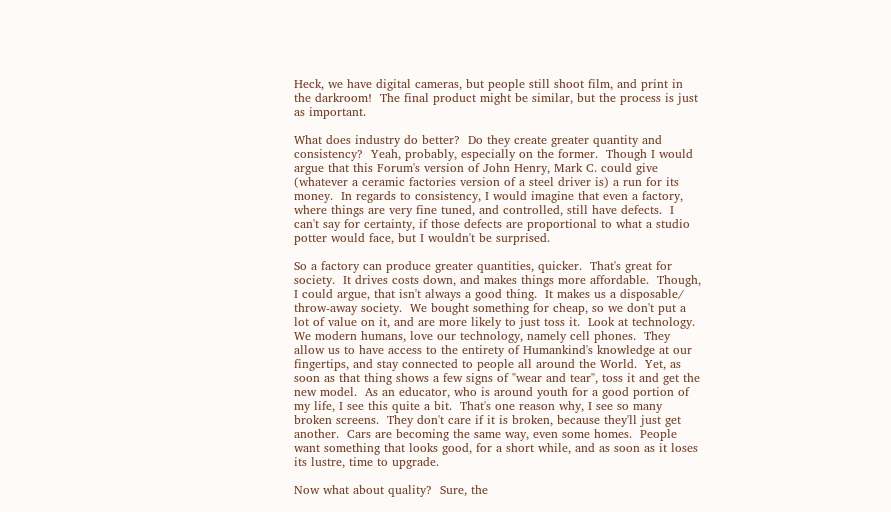Heck, we have digital cameras, but people still shoot film, and print in the darkroom!  The final product might be similar, but the process is just as important.

What does industry do better?  Do they create greater quantity and consistency?  Yeah, probably, especially on the former.  Though I would argue that this Forum's version of John Henry, Mark C. could give (whatever a ceramic factories version of a steel driver is) a run for its money.  In regards to consistency, I would imagine that even a factory, where things are very fine tuned, and controlled, still have defects.  I can't say for certainty, if those defects are proportional to what a studio potter would face, but I wouldn't be surprised.

So a factory can produce greater quantities, quicker.  That's great for society.  It drives costs down, and makes things more affordable.  Though, I could argue, that isn't always a good thing.  It makes us a disposable/ throw-away society.  We bought something for cheap, so we don't put a lot of value on it, and are more likely to just toss it.  Look at technology.  We modern humans, love our technology, namely cell phones.  They allow us to have access to the entirety of Humankind's knowledge at our fingertips, and stay connected to people all around the World.  Yet, as soon as that thing shows a few signs of "wear and tear", toss it and get the new model.  As an educator, who is around youth for a good portion of my life, I see this quite a bit.  That's one reason why, I see so many broken screens.  They don't care if it is broken, because they'll just get another.  Cars are becoming the same way, even some homes.  People want something that looks good, for a short while, and as soon as it loses its lustre, time to upgrade.

Now what about quality?  Sure, the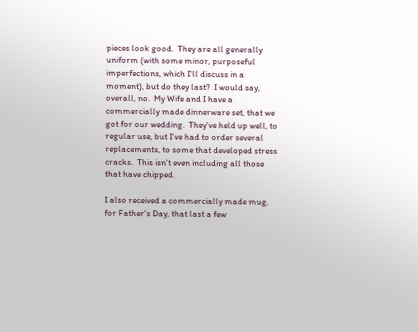pieces look good.  They are all generally uniform (with some minor, purposeful imperfections, which I'll discuss in a moment), but do they last?  I would say, overall, no.  My Wife and I have a commercially made dinnerware set, that we got for our wedding.  They've held up well, to regular use, but I've had to order several replacements, to some that developed stress cracks.  This isn't even including all those that have chipped.

I also received a commercially made mug, for Father's Day, that last a few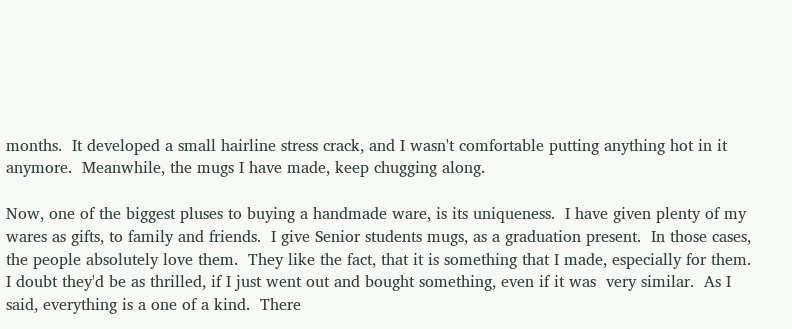months.  It developed a small hairline stress crack, and I wasn't comfortable putting anything hot in it anymore.  Meanwhile, the mugs I have made, keep chugging along.

Now, one of the biggest pluses to buying a handmade ware, is its uniqueness.  I have given plenty of my wares as gifts, to family and friends.  I give Senior students mugs, as a graduation present.  In those cases, the people absolutely love them.  They like the fact, that it is something that I made, especially for them.  I doubt they'd be as thrilled, if I just went out and bought something, even if it was  very similar.  As I said, everything is a one of a kind.  There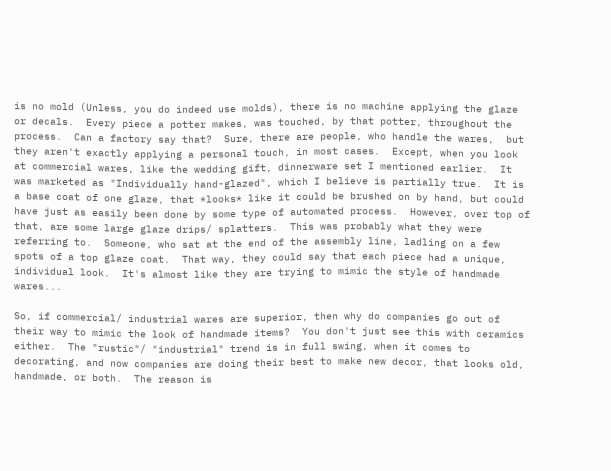is no mold (Unless, you do indeed use molds), there is no machine applying the glaze or decals.  Every piece a potter makes, was touched, by that potter, throughout the process.  Can a factory say that?  Sure, there are people, who handle the wares,  but they aren't exactly applying a personal touch, in most cases.  Except, when you look at commercial wares, like the wedding gift, dinnerware set I mentioned earlier.  It was marketed as "Individually hand-glazed", which I believe is partially true.  It is a base coat of one glaze, that *looks* like it could be brushed on by hand, but could have just as easily been done by some type of automated process.  However, over top of that, are some large glaze drips/ splatters.  This was probably what they were referring to.  Someone, who sat at the end of the assembly line, ladling on a few spots of a top glaze coat.  That way, they could say that each piece had a unique, individual look.  It's almost like they are trying to mimic the style of handmade wares...

So, if commercial/ industrial wares are superior, then why do companies go out of their way to mimic the look of handmade items?  You don't just see this with ceramics either.  The "rustic"/ "industrial" trend is in full swing, when it comes to decorating, and now companies are doing their best to make new decor, that looks old, handmade, or both.  The reason is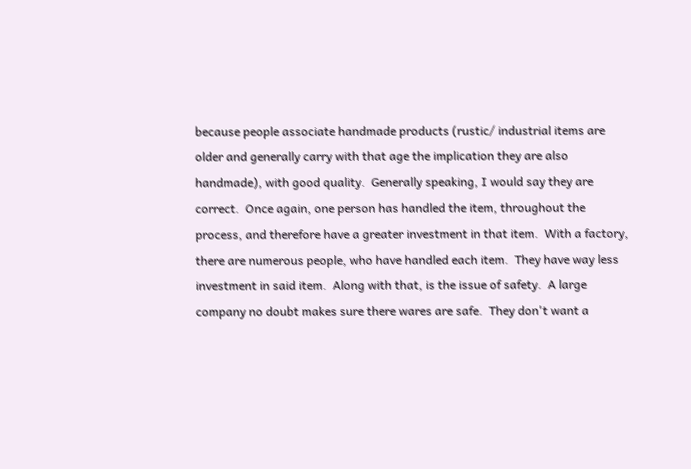because people associate handmade products (rustic/ industrial items are older and generally carry with that age the implication they are also handmade), with good quality.  Generally speaking, I would say they are correct.  Once again, one person has handled the item, throughout the process, and therefore have a greater investment in that item.  With a factory, there are numerous people, who have handled each item.  They have way less investment in said item.  Along with that, is the issue of safety.  A large company no doubt makes sure there wares are safe.  They don't want a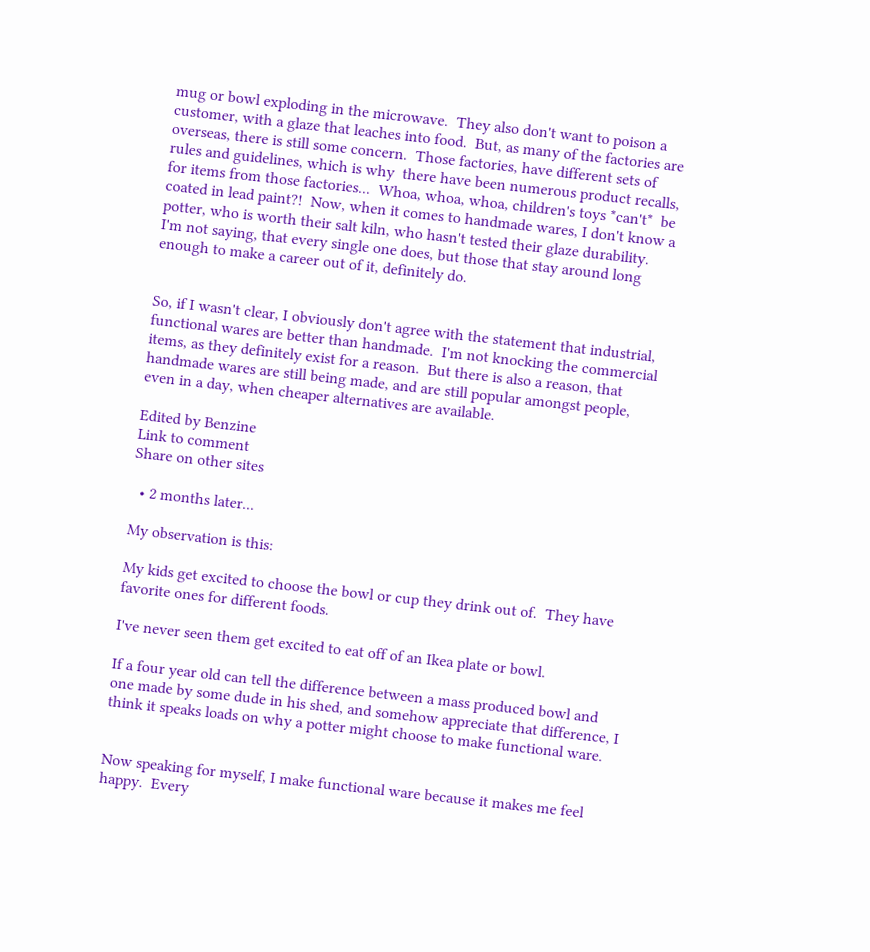mug or bowl exploding in the microwave.  They also don't want to poison a customer, with a glaze that leaches into food.  But, as many of the factories are overseas, there is still some concern.  Those factories, have different sets of rules and guidelines, which is why  there have been numerous product recalls, for items from those factories...  Whoa, whoa, whoa, children's toys *can't*  be coated in lead paint?!  Now, when it comes to handmade wares, I don't know a potter, who is worth their salt kiln, who hasn't tested their glaze durability.  I'm not saying, that every single one does, but those that stay around long enough to make a career out of it, definitely do.


So, if I wasn't clear, I obviously don't agree with the statement that industrial, functional wares are better than handmade.  I'm not knocking the commercial items, as they definitely exist for a reason.  But there is also a reason, that handmade wares are still being made, and are still popular amongst people, even in a day, when cheaper alternatives are available.

Edited by Benzine
Link to comment
Share on other sites

  • 2 months later...

My observation is this:

My kids get excited to choose the bowl or cup they drink out of.  They have favorite ones for different foods.

I've never seen them get excited to eat off of an Ikea plate or bowl.

If a four year old can tell the difference between a mass produced bowl and one made by some dude in his shed, and somehow appreciate that difference, I think it speaks loads on why a potter might choose to make functional ware.


Now speaking for myself, I make functional ware because it makes me feel happy.  Every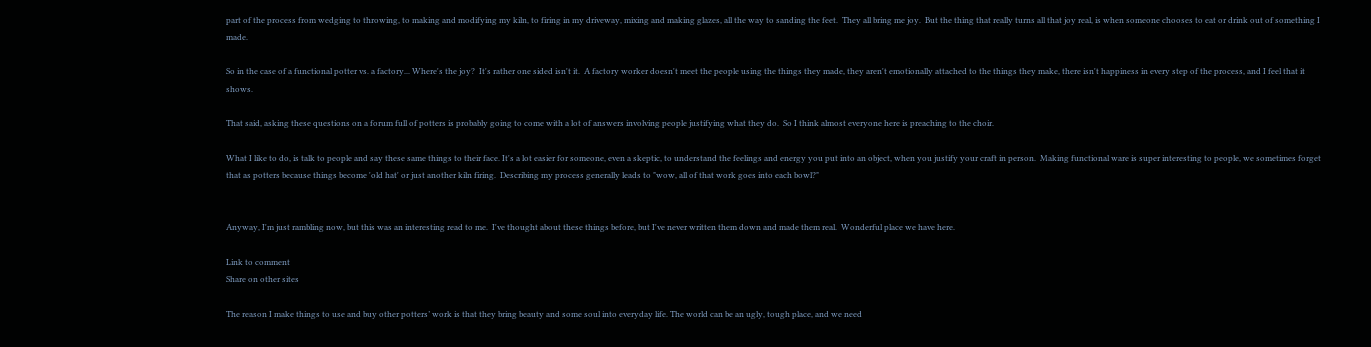part of the process from wedging to throwing, to making and modifying my kiln, to firing in my driveway, mixing and making glazes, all the way to sanding the feet.  They all bring me joy.  But the thing that really turns all that joy real, is when someone chooses to eat or drink out of something I made.

So in the case of a functional potter vs. a factory... Where's the joy?  It's rather one sided isn't it.  A factory worker doesn't meet the people using the things they made, they aren't emotionally attached to the things they make, there isn't happiness in every step of the process, and I feel that it shows.

That said, asking these questions on a forum full of potters is probably going to come with a lot of answers involving people justifying what they do.  So I think almost everyone here is preaching to the choir.

What I like to do, is talk to people and say these same things to their face. It's a lot easier for someone, even a skeptic, to understand the feelings and energy you put into an object, when you justify your craft in person.  Making functional ware is super interesting to people, we sometimes forget that as potters because things become 'old hat' or just another kiln firing.  Describing my process generally leads to "wow, all of that work goes into each bowl?"


Anyway, I'm just rambling now, but this was an interesting read to me.  I've thought about these things before, but I've never written them down and made them real.  Wonderful place we have here.

Link to comment
Share on other sites

The reason I make things to use and buy other potters’ work is that they bring beauty and some soul into everyday life. The world can be an ugly, tough place, and we need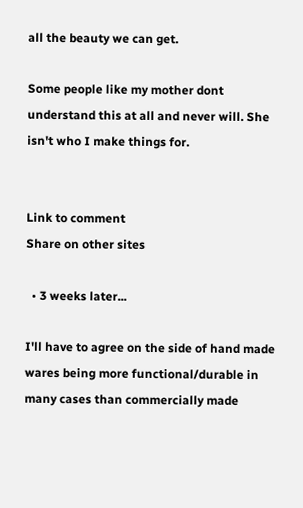all the beauty we can get.

Some people like my mother dont understand this at all and never will. She isn't who I make things for.


Link to comment
Share on other sites

  • 3 weeks later...

I'll have to agree on the side of hand made wares being more functional/durable in many cases than commercially made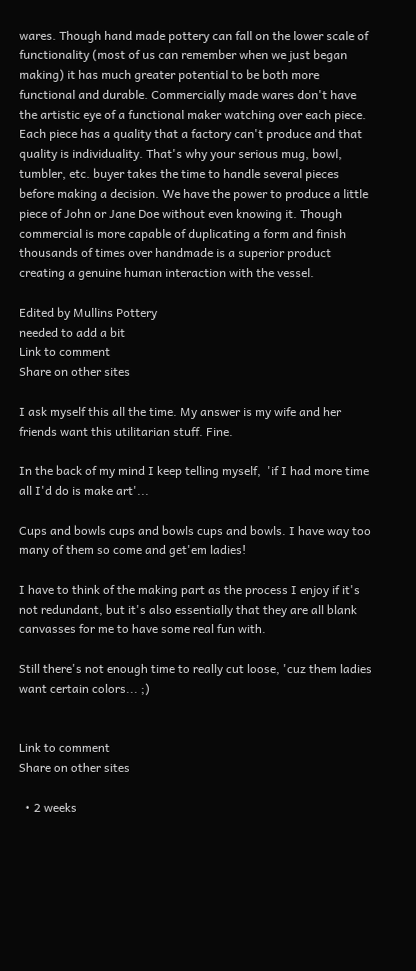wares. Though hand made pottery can fall on the lower scale of functionality (most of us can remember when we just began making) it has much greater potential to be both more functional and durable. Commercially made wares don't have the artistic eye of a functional maker watching over each piece. Each piece has a quality that a factory can't produce and that quality is individuality. That's why your serious mug, bowl, tumbler, etc. buyer takes the time to handle several pieces before making a decision. We have the power to produce a little piece of John or Jane Doe without even knowing it. Though commercial is more capable of duplicating a form and finish thousands of times over handmade is a superior product creating a genuine human interaction with the vessel.

Edited by Mullins Pottery
needed to add a bit
Link to comment
Share on other sites

I ask myself this all the time. My answer is my wife and her friends want this utilitarian stuff. Fine.

In the back of my mind I keep telling myself,  'if I had more time all I'd do is make art'...

Cups and bowls cups and bowls cups and bowls. I have way too many of them so come and get'em ladies!

I have to think of the making part as the process I enjoy if it's not redundant, but it's also essentially that they are all blank canvasses for me to have some real fun with.

Still there's not enough time to really cut loose, 'cuz them ladies want certain colors... ;)


Link to comment
Share on other sites

  • 2 weeks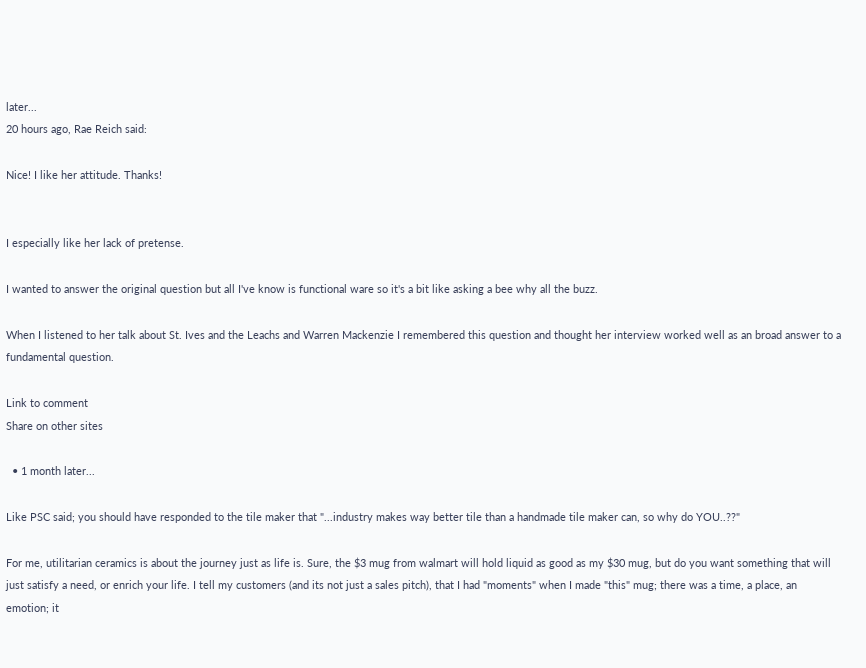later...
20 hours ago, Rae Reich said:

Nice! I like her attitude. Thanks!


I especially like her lack of pretense.

I wanted to answer the original question but all I've know is functional ware so it's a bit like asking a bee why all the buzz.

When I listened to her talk about St. Ives and the Leachs and Warren Mackenzie I remembered this question and thought her interview worked well as an broad answer to a fundamental question.

Link to comment
Share on other sites

  • 1 month later...

Like PSC said; you should have responded to the tile maker that "...industry makes way better tile than a handmade tile maker can, so why do YOU..??"

For me, utilitarian ceramics is about the journey just as life is. Sure, the $3 mug from walmart will hold liquid as good as my $30 mug, but do you want something that will just satisfy a need, or enrich your life. I tell my customers (and its not just a sales pitch), that I had "moments" when I made "this" mug; there was a time, a place, an emotion; it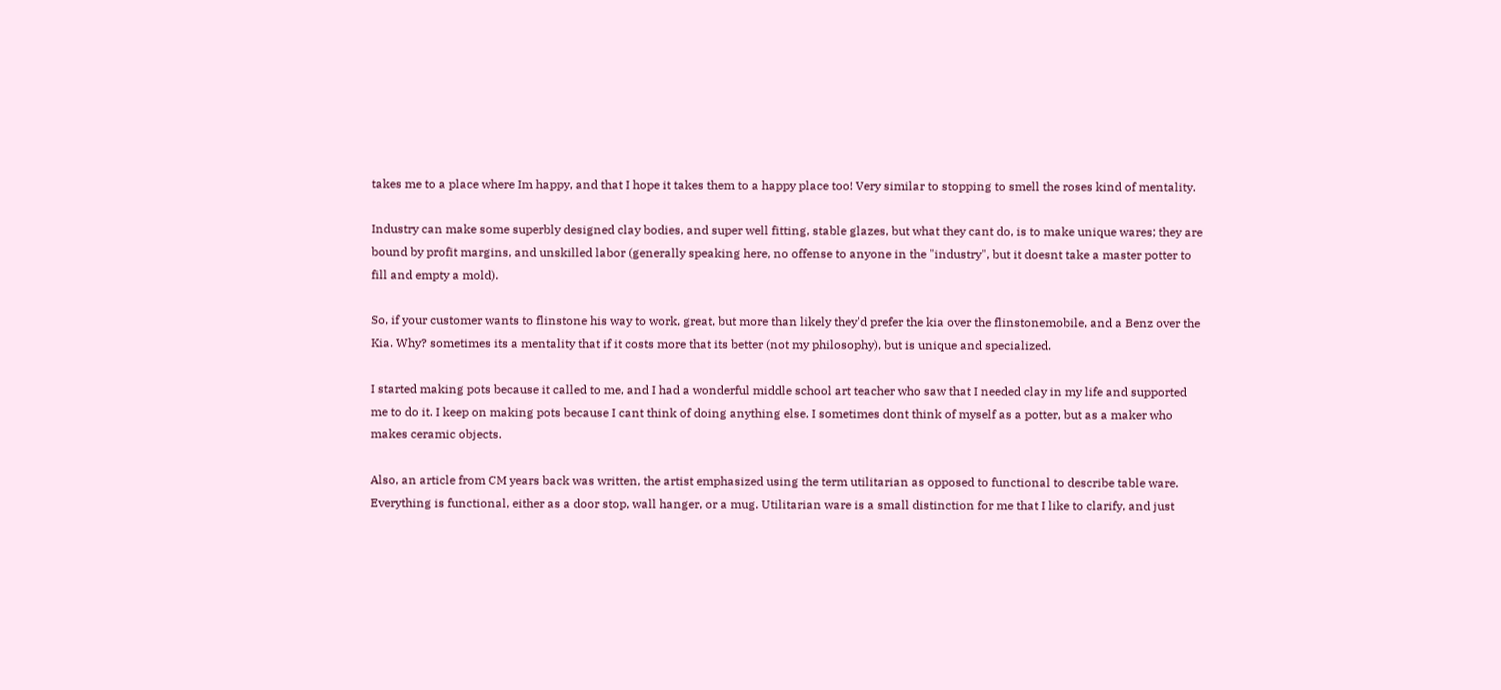takes me to a place where Im happy, and that I hope it takes them to a happy place too! Very similar to stopping to smell the roses kind of mentality.

Industry can make some superbly designed clay bodies, and super well fitting, stable glazes, but what they cant do, is to make unique wares; they are bound by profit margins, and unskilled labor (generally speaking here, no offense to anyone in the "industry", but it doesnt take a master potter to fill and empty a mold).

So, if your customer wants to flinstone his way to work, great, but more than likely they'd prefer the kia over the flinstonemobile, and a Benz over the Kia. Why? sometimes its a mentality that if it costs more that its better (not my philosophy), but is unique and specialized.

I started making pots because it called to me, and I had a wonderful middle school art teacher who saw that I needed clay in my life and supported me to do it. I keep on making pots because I cant think of doing anything else. I sometimes dont think of myself as a potter, but as a maker who makes ceramic objects.

Also, an article from CM years back was written, the artist emphasized using the term utilitarian as opposed to functional to describe table ware. Everything is functional, either as a door stop, wall hanger, or a mug. Utilitarian ware is a small distinction for me that I like to clarify, and just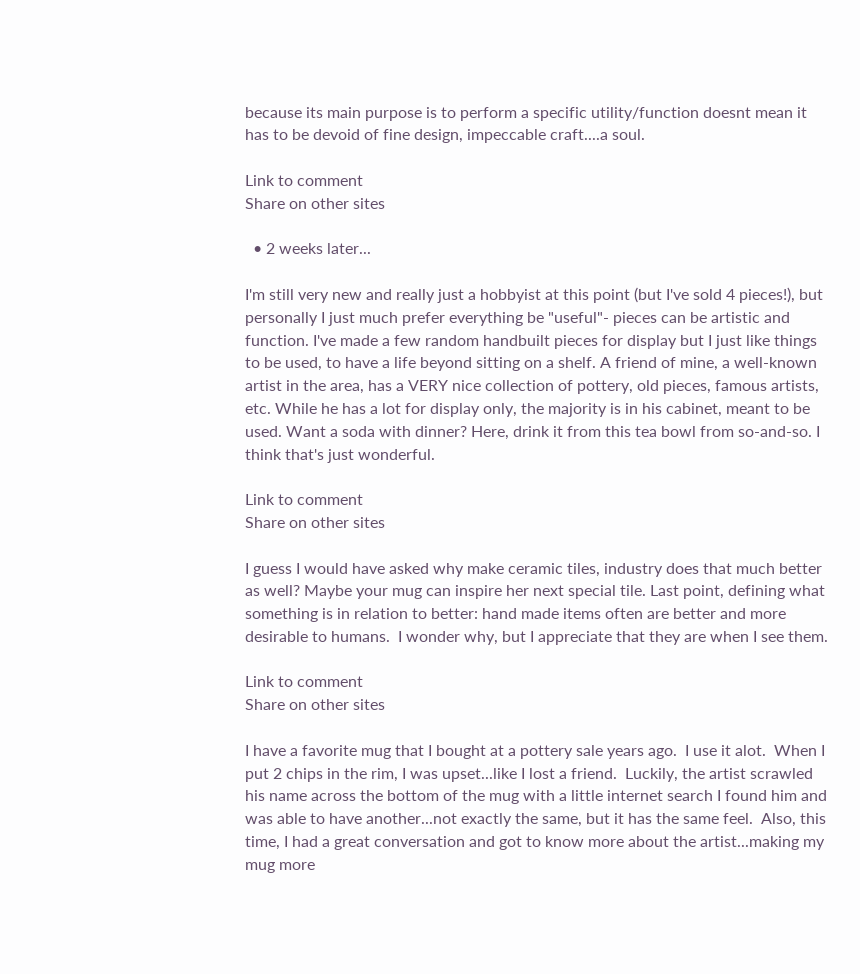because its main purpose is to perform a specific utility/function doesnt mean it has to be devoid of fine design, impeccable craft....a soul.

Link to comment
Share on other sites

  • 2 weeks later...

I'm still very new and really just a hobbyist at this point (but I've sold 4 pieces!), but personally I just much prefer everything be "useful"- pieces can be artistic and function. I've made a few random handbuilt pieces for display but I just like things to be used, to have a life beyond sitting on a shelf. A friend of mine, a well-known artist in the area, has a VERY nice collection of pottery, old pieces, famous artists, etc. While he has a lot for display only, the majority is in his cabinet, meant to be used. Want a soda with dinner? Here, drink it from this tea bowl from so-and-so. I think that's just wonderful.

Link to comment
Share on other sites

I guess I would have asked why make ceramic tiles, industry does that much better as well? Maybe your mug can inspire her next special tile. Last point, defining what something is in relation to better: hand made items often are better and more desirable to humans.  I wonder why, but I appreciate that they are when I see them.

Link to comment
Share on other sites

I have a favorite mug that I bought at a pottery sale years ago.  I use it alot.  When I put 2 chips in the rim, I was upset...like I lost a friend.  Luckily, the artist scrawled his name across the bottom of the mug with a little internet search I found him and was able to have another...not exactly the same, but it has the same feel.  Also, this time, I had a great conversation and got to know more about the artist...making my mug more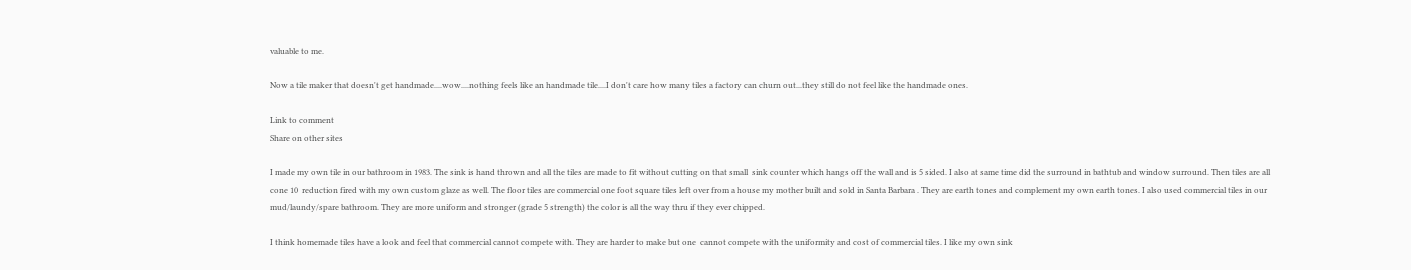valuable to me.

Now a tile maker that doesn't get handmade....wow....nothing feels like an handmade tile....I don't care how many tiles a factory can churn out...they still do not feel like the handmade ones.

Link to comment
Share on other sites

I made my own tile in our bathroom in 1983. The sink is hand thrown and all the tiles are made to fit without cutting on that small  sink counter which hangs off the wall and is 5 sided. I also at same time did the surround in bathtub and window surround. Then tiles are all cone 10  reduction fired with my own custom glaze as well. The floor tiles are commercial one foot square tiles left over from a house my mother built and sold in Santa Barbara . They are earth tones and complement my own earth tones. I also used commercial tiles in our mud/laundy/spare bathroom. They are more uniform and stronger (grade 5 strength) the color is all the way thru if they ever chipped.

I think homemade tiles have a look and feel that commercial cannot compete with. They are harder to make but one  cannot compete with the uniformity and cost of commercial tiles. I like my own sink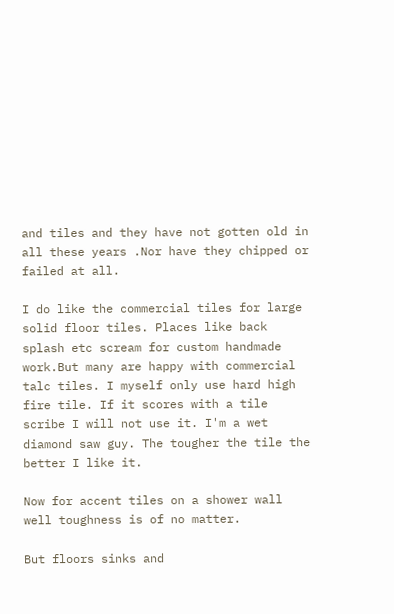and tiles and they have not gotten old in all these years .Nor have they chipped or failed at all.

I do like the commercial tiles for large solid floor tiles. Places like back splash etc scream for custom handmade work.But many are happy with commercial talc tiles. I myself only use hard high fire tile. If it scores with a tile scribe I will not use it. I'm a wet diamond saw guy. The tougher the tile the better I like it.

Now for accent tiles on a shower wall well toughness is of no matter.

But floors sinks and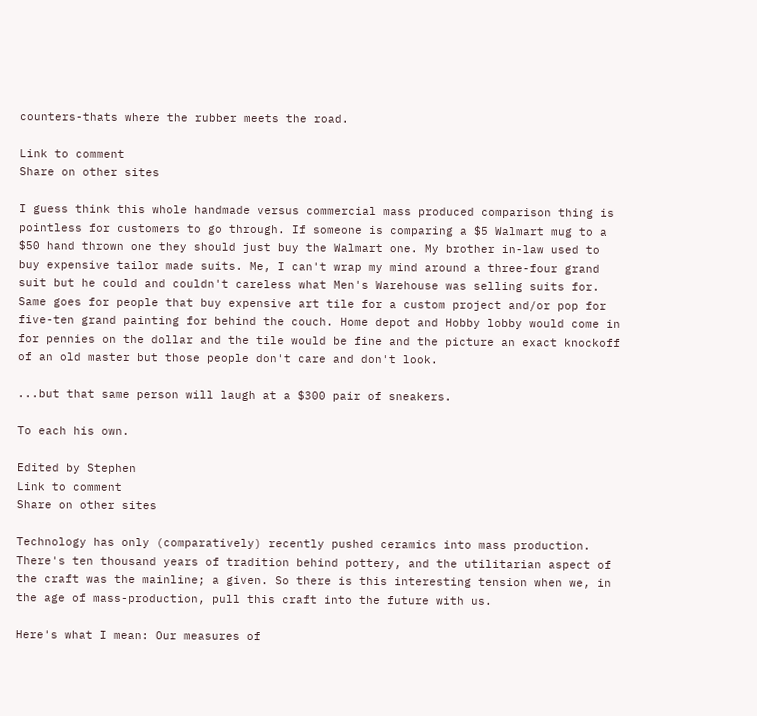counters-thats where the rubber meets the road.

Link to comment
Share on other sites

I guess think this whole handmade versus commercial mass produced comparison thing is pointless for customers to go through. If someone is comparing a $5 Walmart mug to a $50 hand thrown one they should just buy the Walmart one. My brother in-law used to buy expensive tailor made suits. Me, I can't wrap my mind around a three-four grand suit but he could and couldn't careless what Men's Warehouse was selling suits for. Same goes for people that buy expensive art tile for a custom project and/or pop for five-ten grand painting for behind the couch. Home depot and Hobby lobby would come in for pennies on the dollar and the tile would be fine and the picture an exact knockoff of an old master but those people don't care and don't look.

...but that same person will laugh at a $300 pair of sneakers.

To each his own.

Edited by Stephen
Link to comment
Share on other sites

Technology has only (comparatively) recently pushed ceramics into mass production. There's ten thousand years of tradition behind pottery, and the utilitarian aspect of the craft was the mainline; a given. So there is this interesting tension when we, in the age of mass-production, pull this craft into the future with us.

Here's what I mean: Our measures of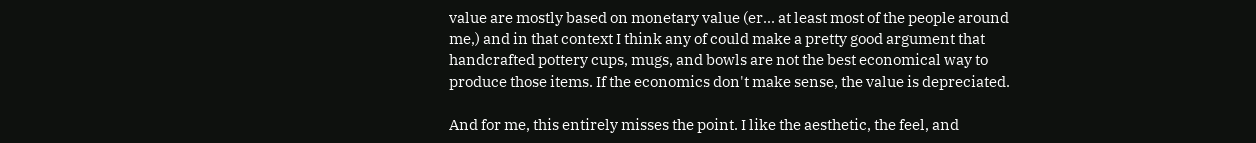value are mostly based on monetary value (er... at least most of the people around me,) and in that context I think any of could make a pretty good argument that handcrafted pottery cups, mugs, and bowls are not the best economical way to produce those items. If the economics don't make sense, the value is depreciated.

And for me, this entirely misses the point. I like the aesthetic, the feel, and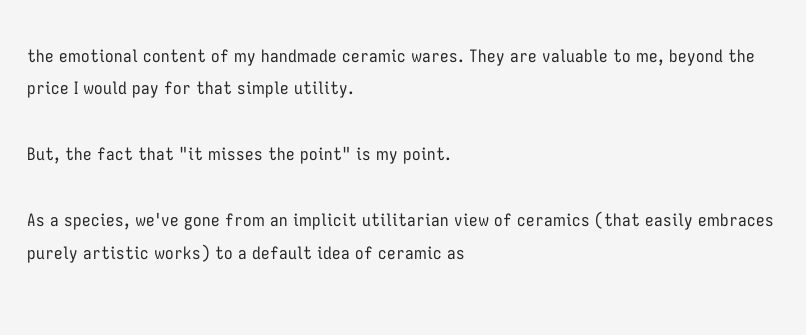the emotional content of my handmade ceramic wares. They are valuable to me, beyond the price I would pay for that simple utility.

But, the fact that "it misses the point" is my point.

As a species, we've gone from an implicit utilitarian view of ceramics (that easily embraces purely artistic works) to a default idea of ceramic as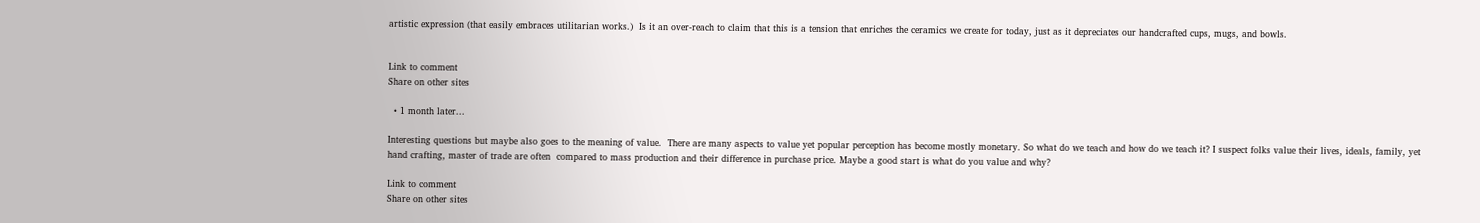artistic expression (that easily embraces utilitarian works.)  Is it an over-reach to claim that this is a tension that enriches the ceramics we create for today, just as it depreciates our handcrafted cups, mugs, and bowls.


Link to comment
Share on other sites

  • 1 month later...

Interesting questions but maybe also goes to the meaning of value.  There are many aspects to value yet popular perception has become mostly monetary. So what do we teach and how do we teach it? I suspect folks value their lives, ideals, family, yet hand crafting, master of trade are often  compared to mass production and their difference in purchase price. Maybe a good start is what do you value and why?

Link to comment
Share on other sites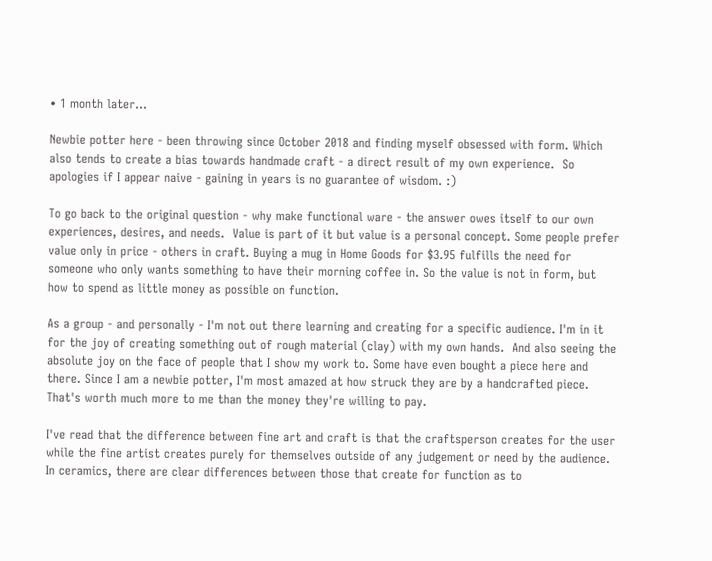• 1 month later...

Newbie potter here - been throwing since October 2018 and finding myself obsessed with form. Which also tends to create a bias towards handmade craft - a direct result of my own experience.  So apologies if I appear naive - gaining in years is no guarantee of wisdom. :)

To go back to the original question - why make functional ware - the answer owes itself to our own experiences, desires, and needs.  Value is part of it but value is a personal concept. Some people prefer value only in price - others in craft. Buying a mug in Home Goods for $3.95 fulfills the need for someone who only wants something to have their morning coffee in. So the value is not in form, but how to spend as little money as possible on function.

As a group - and personally - I'm not out there learning and creating for a specific audience. I'm in it for the joy of creating something out of rough material (clay) with my own hands.  And also seeing the absolute joy on the face of people that I show my work to. Some have even bought a piece here and there. Since I am a newbie potter, I'm most amazed at how struck they are by a handcrafted piece. That's worth much more to me than the money they're willing to pay.

I've read that the difference between fine art and craft is that the craftsperson creates for the user while the fine artist creates purely for themselves outside of any judgement or need by the audience. In ceramics, there are clear differences between those that create for function as to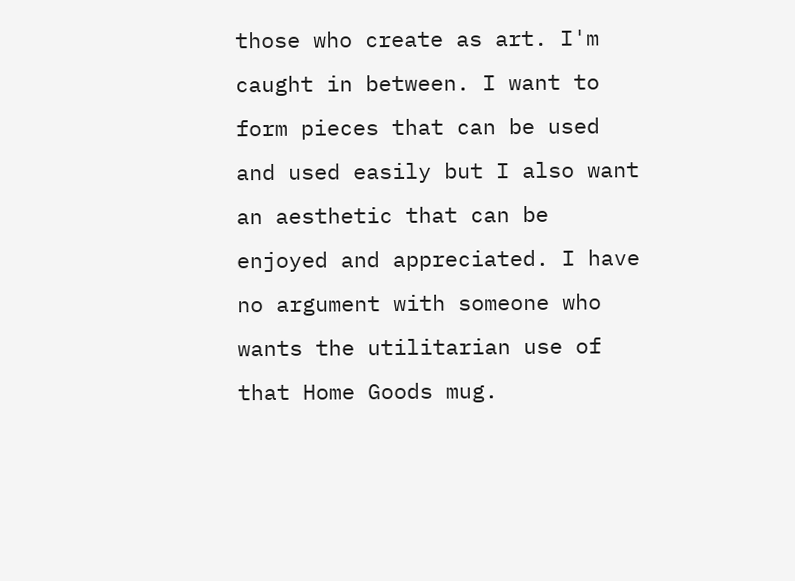those who create as art. I'm caught in between. I want to form pieces that can be used and used easily but I also want an aesthetic that can be enjoyed and appreciated. I have no argument with someone who wants the utilitarian use of that Home Goods mug.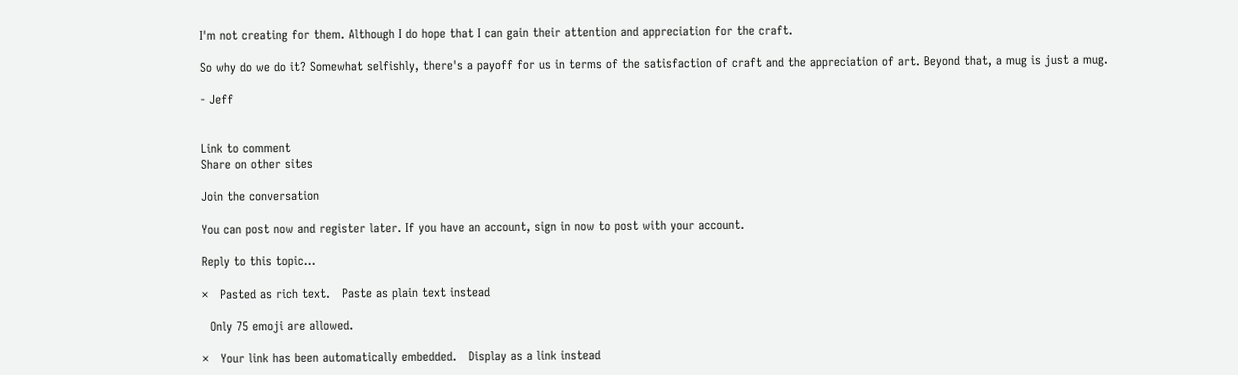I'm not creating for them. Although I do hope that I can gain their attention and appreciation for the craft.

So why do we do it? Somewhat selfishly, there's a payoff for us in terms of the satisfaction of craft and the appreciation of art. Beyond that, a mug is just a mug.

- Jeff


Link to comment
Share on other sites

Join the conversation

You can post now and register later. If you have an account, sign in now to post with your account.

Reply to this topic...

×   Pasted as rich text.   Paste as plain text instead

  Only 75 emoji are allowed.

×   Your link has been automatically embedded.   Display as a link instead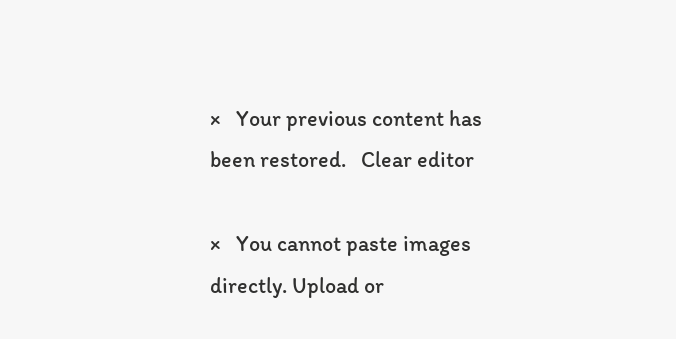×   Your previous content has been restored.   Clear editor

×   You cannot paste images directly. Upload or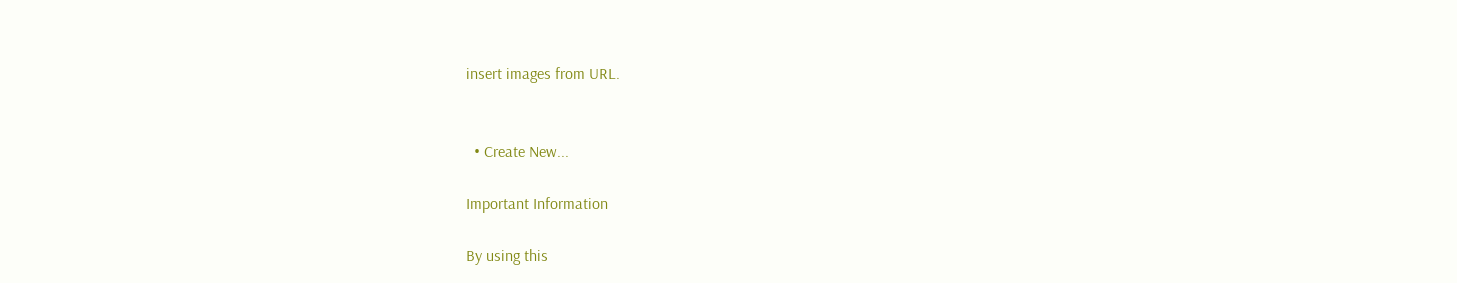insert images from URL.


  • Create New...

Important Information

By using this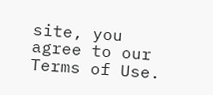site, you agree to our Terms of Use.